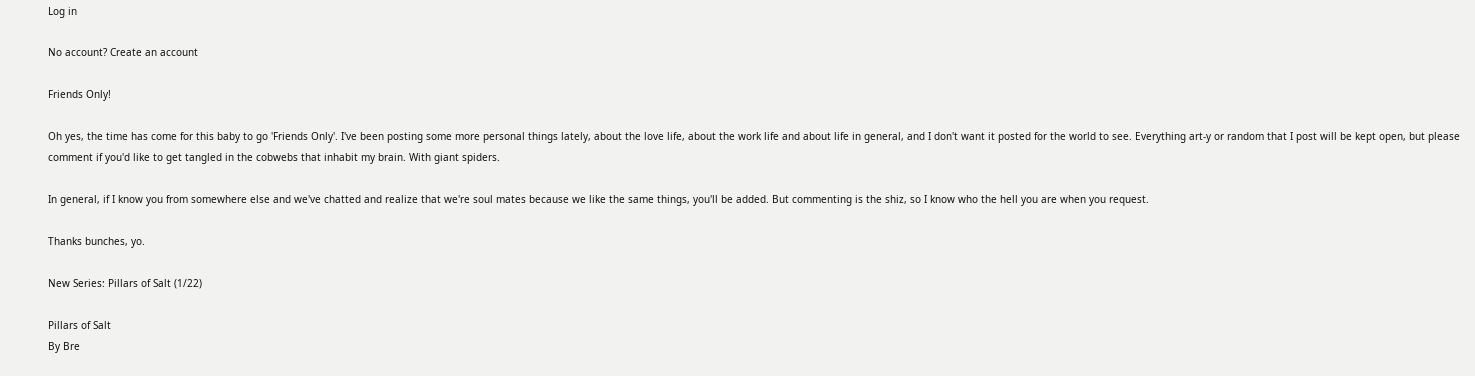Log in

No account? Create an account

Friends Only!

Oh yes, the time has come for this baby to go 'Friends Only'. I've been posting some more personal things lately, about the love life, about the work life and about life in general, and I don't want it posted for the world to see. Everything art-y or random that I post will be kept open, but please comment if you'd like to get tangled in the cobwebs that inhabit my brain. With giant spiders.

In general, if I know you from somewhere else and we've chatted and realize that we're soul mates because we like the same things, you'll be added. But commenting is the shiz, so I know who the hell you are when you request.

Thanks bunches, yo.

New Series: Pillars of Salt (1/22)

Pillars of Salt
By Bre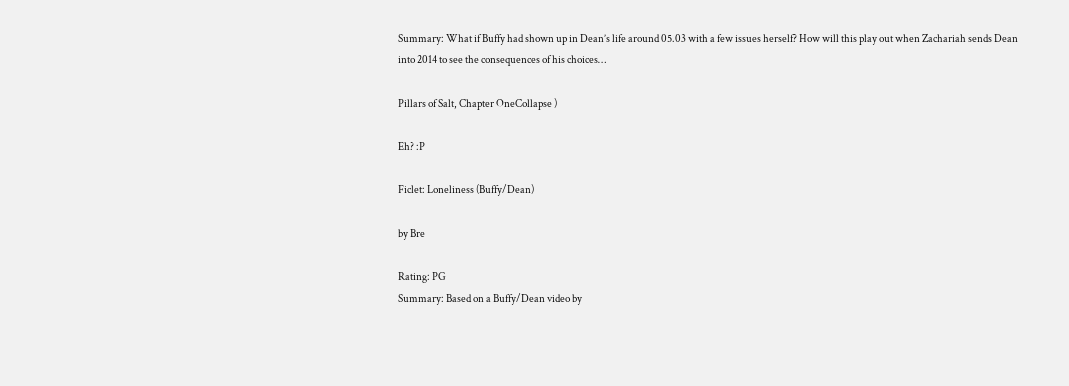Summary: What if Buffy had shown up in Dean’s life around 05.03 with a few issues herself? How will this play out when Zachariah sends Dean into 2014 to see the consequences of his choices…

Pillars of Salt, Chapter OneCollapse )

Eh? :P

Ficlet: Loneliness (Buffy/Dean)

by Bre

Rating: PG
Summary: Based on a Buffy/Dean video by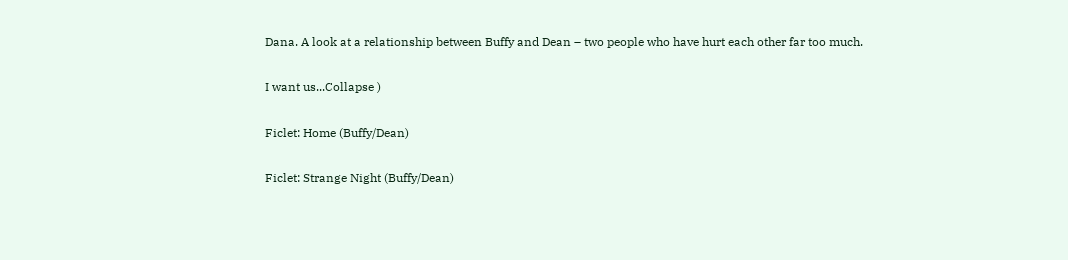Dana. A look at a relationship between Buffy and Dean – two people who have hurt each other far too much.

I want us...Collapse )

Ficlet: Home (Buffy/Dean)

Ficlet: Strange Night (Buffy/Dean)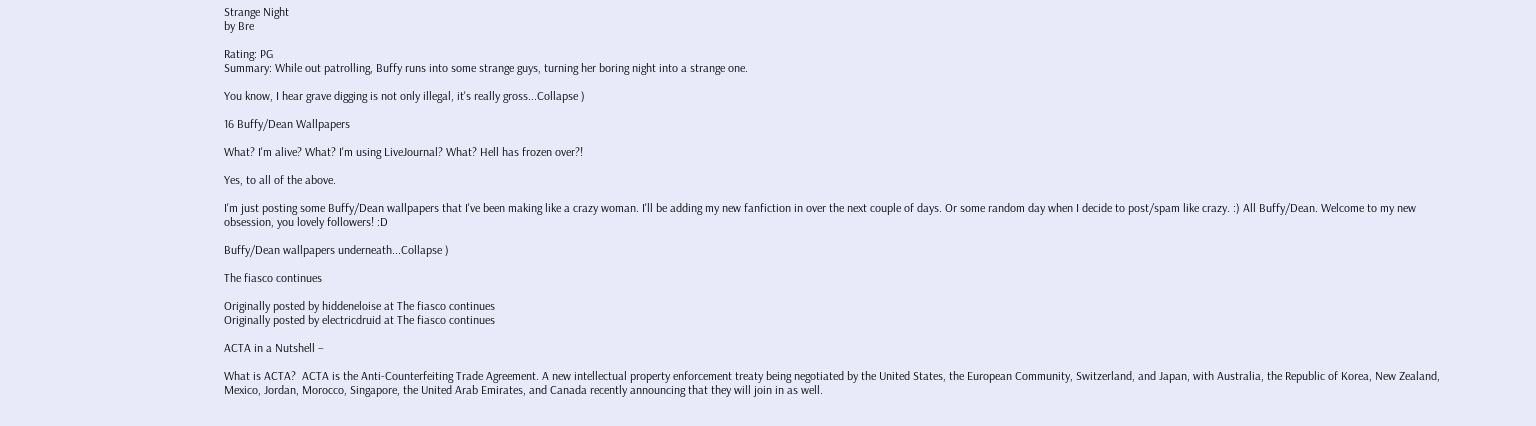Strange Night
by Bre

Rating: PG
Summary: While out patrolling, Buffy runs into some strange guys, turning her boring night into a strange one.

You know, I hear grave digging is not only illegal, it's really gross...Collapse )

16 Buffy/Dean Wallpapers

What? I'm alive? What? I'm using LiveJournal? What? Hell has frozen over?!

Yes, to all of the above.

I'm just posting some Buffy/Dean wallpapers that I've been making like a crazy woman. I'll be adding my new fanfiction in over the next couple of days. Or some random day when I decide to post/spam like crazy. :) All Buffy/Dean. Welcome to my new obsession, you lovely followers! :D

Buffy/Dean wallpapers underneath...Collapse )

The fiasco continues

Originally posted by hiddeneloise at The fiasco continues
Originally posted by electricdruid at The fiasco continues

ACTA in a Nutshell –

What is ACTA?  ACTA is the Anti-Counterfeiting Trade Agreement. A new intellectual property enforcement treaty being negotiated by the United States, the European Community, Switzerland, and Japan, with Australia, the Republic of Korea, New Zealand, Mexico, Jordan, Morocco, Singapore, the United Arab Emirates, and Canada recently announcing that they will join in as well.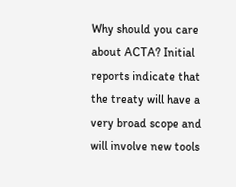Why should you care about ACTA? Initial reports indicate that the treaty will have a very broad scope and will involve new tools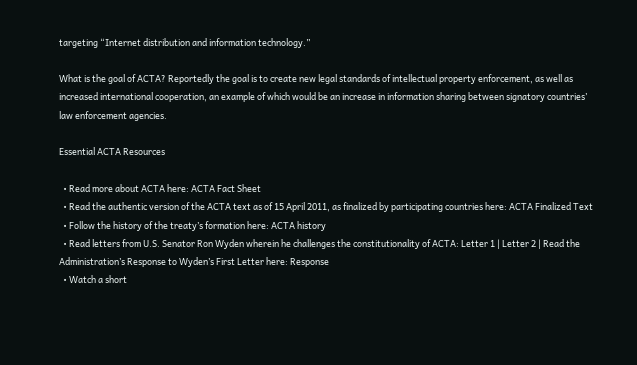targeting “Internet distribution and information technology.”

What is the goal of ACTA? Reportedly the goal is to create new legal standards of intellectual property enforcement, as well as increased international cooperation, an example of which would be an increase in information sharing between signatory countries’ law enforcement agencies.

Essential ACTA Resources

  • Read more about ACTA here: ACTA Fact Sheet
  • Read the authentic version of the ACTA text as of 15 April 2011, as finalized by participating countries here: ACTA Finalized Text
  • Follow the history of the treaty’s formation here: ACTA history
  • Read letters from U.S. Senator Ron Wyden wherein he challenges the constitutionality of ACTA: Letter 1 | Letter 2 | Read the Administration’s Response to Wyden’s First Letter here: Response
  • Watch a short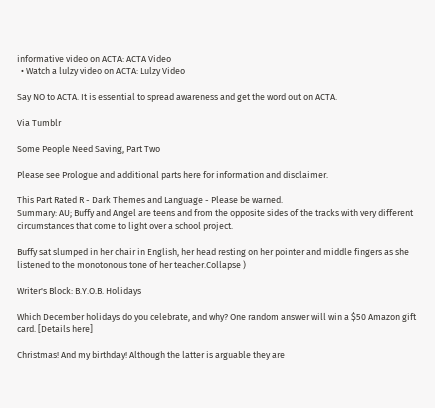informative video on ACTA: ACTA Video
  • Watch a lulzy video on ACTA: Lulzy Video

Say NO to ACTA. It is essential to spread awareness and get the word out on ACTA.

Via Tumblr

Some People Need Saving, Part Two

Please see Prologue and additional parts here for information and disclaimer.

This Part Rated R - Dark Themes and Language - Please be warned.
Summary: AU; Buffy and Angel are teens and from the opposite sides of the tracks with very different circumstances that come to light over a school project.

Buffy sat slumped in her chair in English, her head resting on her pointer and middle fingers as she listened to the monotonous tone of her teacher.Collapse )

Writer's Block: B.Y.O.B. Holidays

Which December holidays do you celebrate, and why? One random answer will win a $50 Amazon gift card. [Details here]

Christmas! And my birthday! Although the latter is arguable they are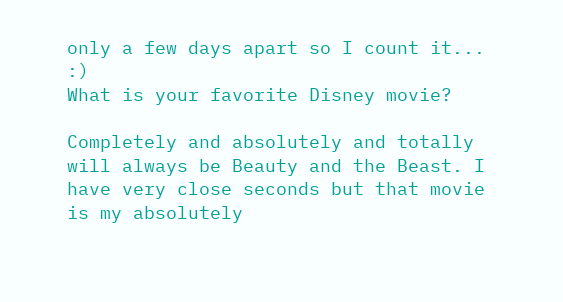only a few days apart so I count it... :)
What is your favorite Disney movie?

Completely and absolutely and totally will always be Beauty and the Beast. I have very close seconds but that movie is my absolutely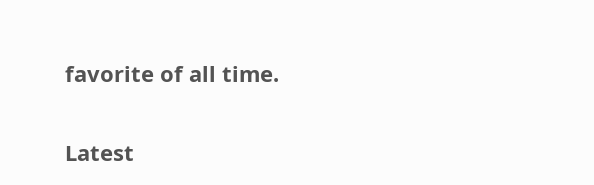favorite of all time.

Latest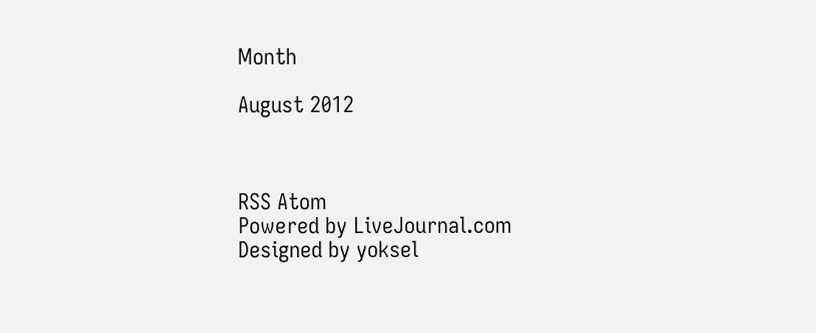Month

August 2012



RSS Atom
Powered by LiveJournal.com
Designed by yoksel